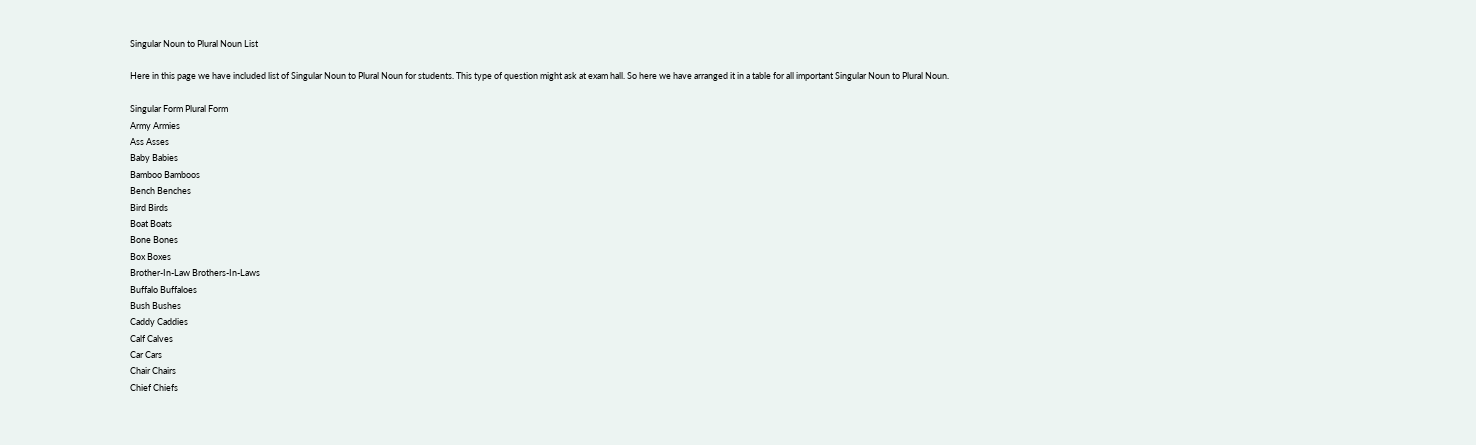Singular Noun to Plural Noun List

Here in this page we have included list of Singular Noun to Plural Noun for students. This type of question might ask at exam hall. So here we have arranged it in a table for all important Singular Noun to Plural Noun.

Singular Form Plural Form
Army Armies
Ass Asses
Baby Babies
Bamboo Bamboos
Bench Benches
Bird Birds
Boat Boats
Bone Bones
Box Boxes
Brother-In-Law Brothers-In-Laws
Buffalo Buffaloes
Bush Bushes
Caddy Caddies
Calf Calves
Car Cars
Chair Chairs
Chief Chiefs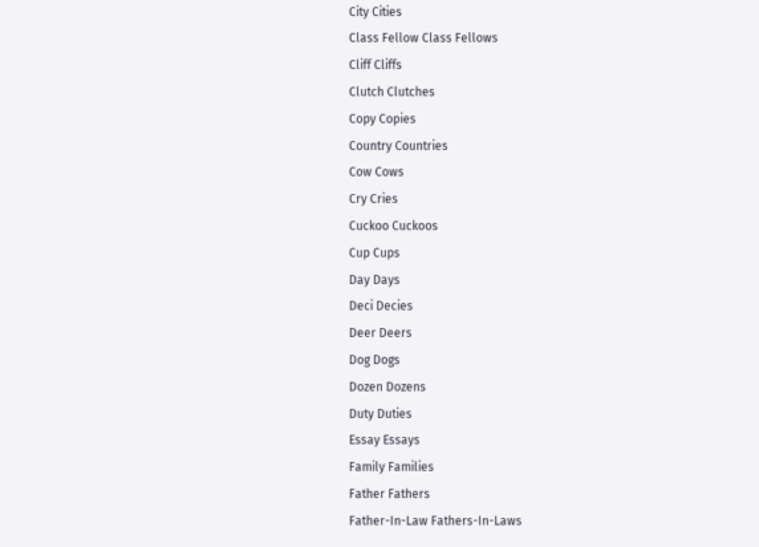City Cities
Class Fellow Class Fellows
Cliff Cliffs
Clutch Clutches
Copy Copies
Country Countries
Cow Cows
Cry Cries
Cuckoo Cuckoos
Cup Cups
Day Days
Deci Decies
Deer Deers
Dog Dogs
Dozen Dozens
Duty Duties
Essay Essays
Family Families
Father Fathers
Father-In-Law Fathers-In-Laws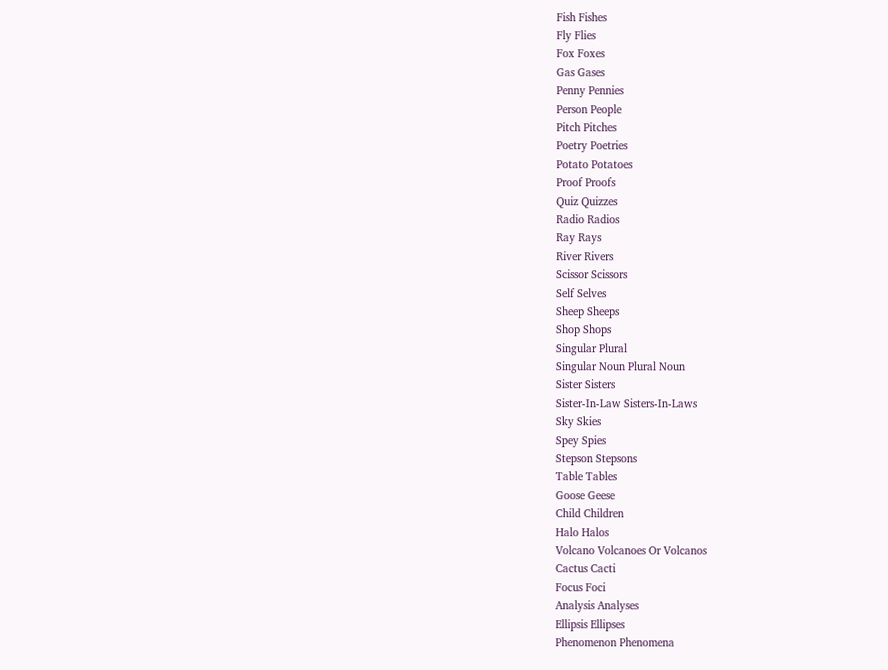Fish Fishes
Fly Flies
Fox Foxes
Gas Gases
Penny Pennies
Person People
Pitch Pitches
Poetry Poetries
Potato Potatoes
Proof Proofs
Quiz Quizzes
Radio Radios
Ray Rays
River Rivers
Scissor Scissors
Self Selves
Sheep Sheeps
Shop Shops
Singular Plural
Singular Noun Plural Noun
Sister Sisters
Sister-In-Law Sisters-In-Laws
Sky Skies
Spey Spies
Stepson Stepsons
Table Tables
Goose Geese
Child Children
Halo Halos
Volcano Volcanoes Or Volcanos
Cactus Cacti
Focus Foci
Analysis Analyses
Ellipsis Ellipses
Phenomenon Phenomena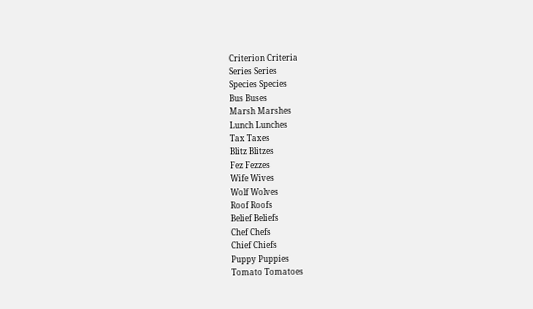Criterion Criteria
Series Series
Species Species
Bus Buses
Marsh Marshes
Lunch Lunches
Tax Taxes
Blitz Blitzes
Fez Fezzes
Wife Wives
Wolf Wolves
Roof Roofs
Belief Beliefs
Chef Chefs
Chief Chiefs
Puppy Puppies
Tomato Tomatoes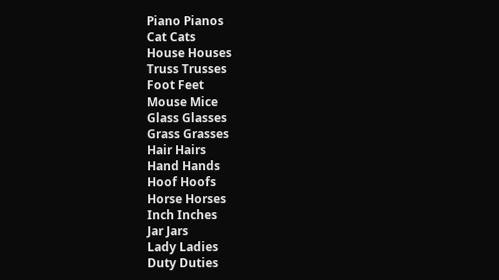Piano Pianos
Cat Cats
House Houses
Truss Trusses
Foot Feet
Mouse Mice
Glass Glasses
Grass Grasses
Hair Hairs
Hand Hands
Hoof Hoofs
Horse Horses
Inch Inches
Jar Jars
Lady Ladies
Duty Duties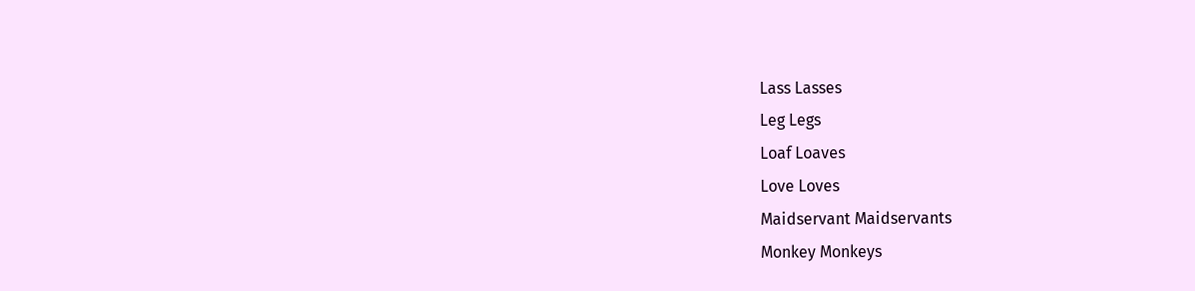Lass Lasses
Leg Legs
Loaf Loaves
Love Loves
Maidservant Maidservants
Monkey Monkeys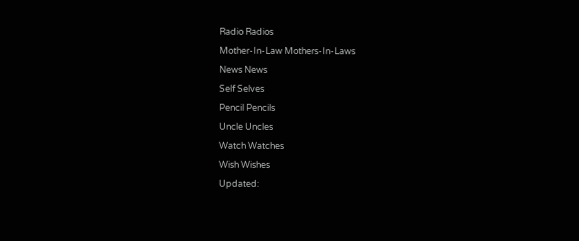Radio Radios
Mother-In-Law Mothers-In-Laws
News News
Self Selves
Pencil Pencils
Uncle Uncles
Watch Watches
Wish Wishes
Updated: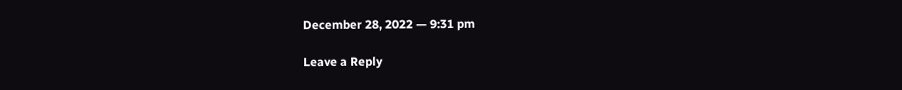December 28, 2022 — 9:31 pm

Leave a Reply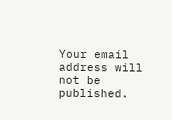Your email address will not be published.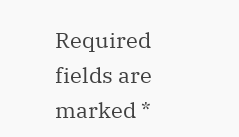Required fields are marked *